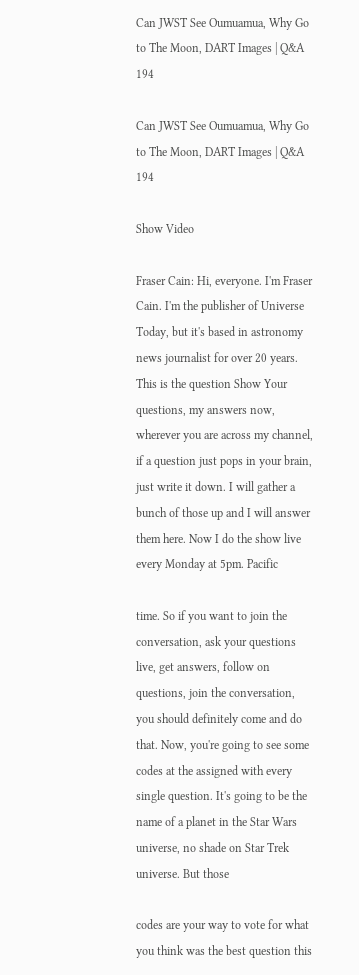Can JWST See Oumuamua, Why Go to The Moon, DART Images | Q&A 194

Can JWST See Oumuamua, Why Go to The Moon, DART Images | Q&A 194

Show Video

Fraser Cain: Hi, everyone. I'm Fraser Cain. I'm the publisher of Universe Today, but it's based in astronomy news journalist for over 20 years. This is the question Show Your questions, my answers now, wherever you are across my channel, if a question just pops in your brain, just write it down. I will gather a bunch of those up and I will answer them here. Now I do the show live every Monday at 5pm. Pacific

time. So if you want to join the conversation, ask your questions live, get answers, follow on questions, join the conversation, you should definitely come and do that. Now, you're going to see some codes at the assigned with every single question. It's going to be the name of a planet in the Star Wars universe, no shade on Star Trek universe. But those

codes are your way to vote for what you think was the best question this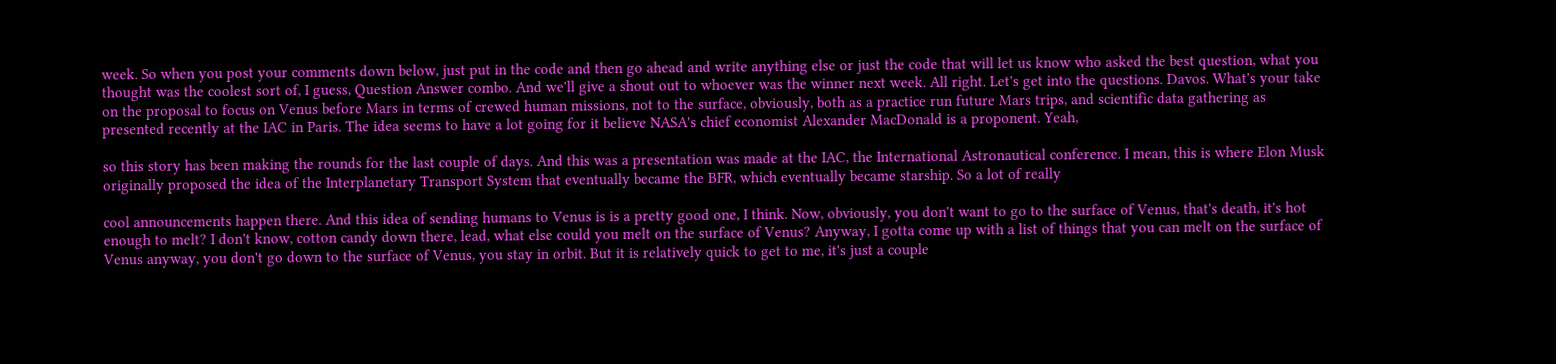week. So when you post your comments down below, just put in the code and then go ahead and write anything else or just the code that will let us know who asked the best question, what you thought was the coolest sort of, I guess, Question Answer combo. And we'll give a shout out to whoever was the winner next week. All right. Let's get into the questions. Davos. What's your take on the proposal to focus on Venus before Mars in terms of crewed human missions, not to the surface, obviously, both as a practice run future Mars trips, and scientific data gathering as presented recently at the IAC in Paris. The idea seems to have a lot going for it believe NASA's chief economist Alexander MacDonald is a proponent. Yeah,

so this story has been making the rounds for the last couple of days. And this was a presentation was made at the IAC, the International Astronautical conference. I mean, this is where Elon Musk originally proposed the idea of the Interplanetary Transport System that eventually became the BFR, which eventually became starship. So a lot of really

cool announcements happen there. And this idea of sending humans to Venus is is a pretty good one, I think. Now, obviously, you don't want to go to the surface of Venus, that's death, it's hot enough to melt? I don't know, cotton candy down there, lead, what else could you melt on the surface of Venus? Anyway, I gotta come up with a list of things that you can melt on the surface of Venus anyway, you don't go down to the surface of Venus, you stay in orbit. But it is relatively quick to get to me, it's just a couple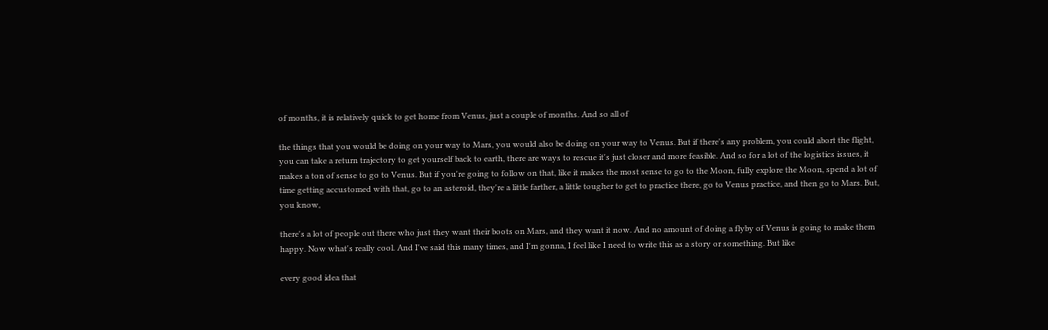of months, it is relatively quick to get home from Venus, just a couple of months. And so all of

the things that you would be doing on your way to Mars, you would also be doing on your way to Venus. But if there's any problem, you could abort the flight, you can take a return trajectory to get yourself back to earth, there are ways to rescue it's just closer and more feasible. And so for a lot of the logistics issues, it makes a ton of sense to go to Venus. But if you're going to follow on that, like it makes the most sense to go to the Moon, fully explore the Moon, spend a lot of time getting accustomed with that, go to an asteroid, they're a little farther, a little tougher to get to practice there, go to Venus practice, and then go to Mars. But, you know,

there's a lot of people out there who just they want their boots on Mars, and they want it now. And no amount of doing a flyby of Venus is going to make them happy. Now what's really cool. And I've said this many times, and I'm gonna, I feel like I need to write this as a story or something. But like

every good idea that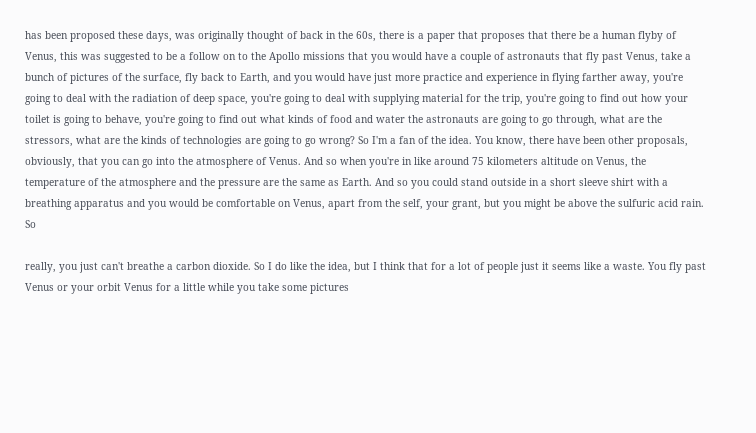has been proposed these days, was originally thought of back in the 60s, there is a paper that proposes that there be a human flyby of Venus, this was suggested to be a follow on to the Apollo missions that you would have a couple of astronauts that fly past Venus, take a bunch of pictures of the surface, fly back to Earth, and you would have just more practice and experience in flying farther away, you're going to deal with the radiation of deep space, you're going to deal with supplying material for the trip, you're going to find out how your toilet is going to behave, you're going to find out what kinds of food and water the astronauts are going to go through, what are the stressors, what are the kinds of technologies are going to go wrong? So I'm a fan of the idea. You know, there have been other proposals, obviously, that you can go into the atmosphere of Venus. And so when you're in like around 75 kilometers altitude on Venus, the temperature of the atmosphere and the pressure are the same as Earth. And so you could stand outside in a short sleeve shirt with a breathing apparatus and you would be comfortable on Venus, apart from the self, your grant, but you might be above the sulfuric acid rain. So

really, you just can't breathe a carbon dioxide. So I do like the idea, but I think that for a lot of people just it seems like a waste. You fly past Venus or your orbit Venus for a little while you take some pictures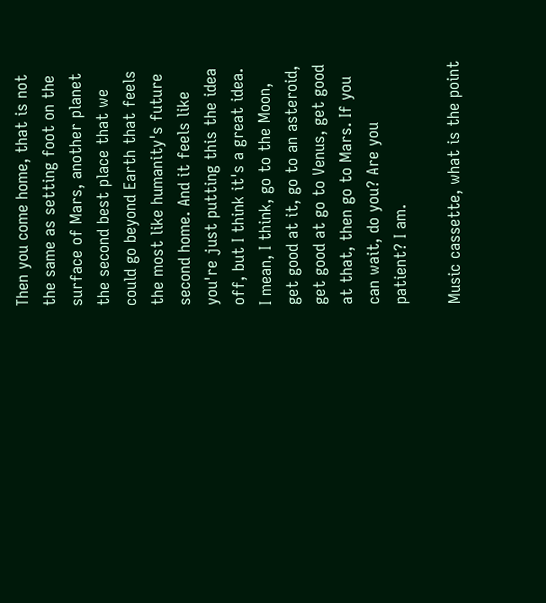Then you come home, that is not the same as setting foot on the surface of Mars, another planet the second best place that we could go beyond Earth that feels the most like humanity's future second home. And it feels like you're just putting this the idea off, but I think it's a great idea. I mean, I think, go to the Moon, get good at it, go to an asteroid, get good at go to Venus, get good at that, then go to Mars. If you can wait, do you? Are you patient? I am.

Music cassette, what is the point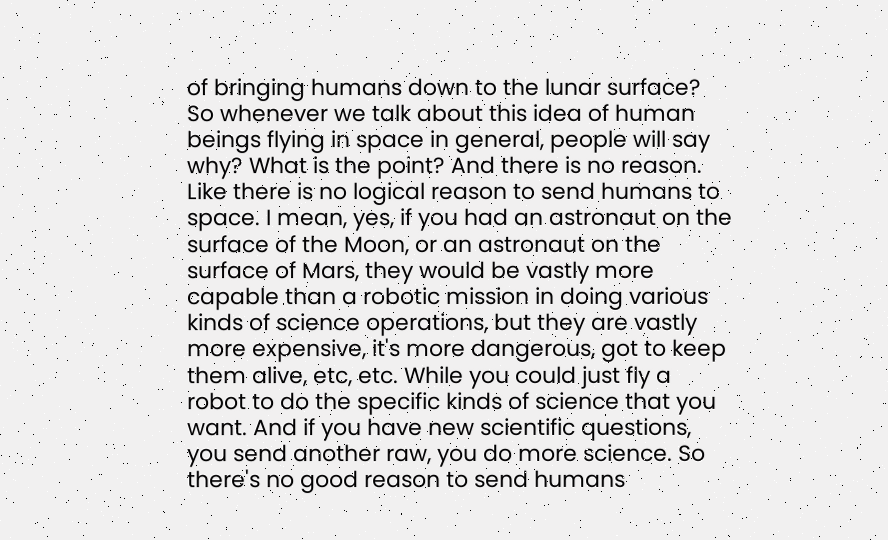of bringing humans down to the lunar surface? So whenever we talk about this idea of human beings flying in space in general, people will say why? What is the point? And there is no reason. Like there is no logical reason to send humans to space. I mean, yes, if you had an astronaut on the surface of the Moon, or an astronaut on the surface of Mars, they would be vastly more capable than a robotic mission in doing various kinds of science operations, but they are vastly more expensive, it's more dangerous, got to keep them alive, etc, etc. While you could just fly a robot to do the specific kinds of science that you want. And if you have new scientific questions, you send another raw, you do more science. So there's no good reason to send humans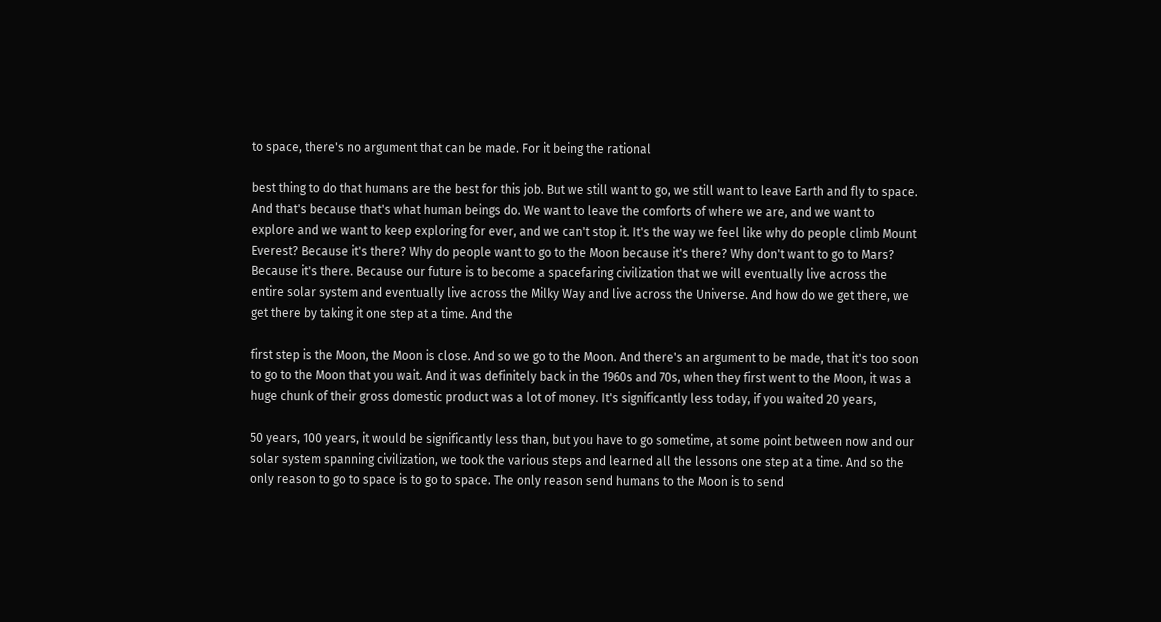to space, there's no argument that can be made. For it being the rational

best thing to do that humans are the best for this job. But we still want to go, we still want to leave Earth and fly to space. And that's because that's what human beings do. We want to leave the comforts of where we are, and we want to explore and we want to keep exploring for ever, and we can't stop it. It's the way we feel like why do people climb Mount Everest? Because it's there? Why do people want to go to the Moon because it's there? Why don't want to go to Mars? Because it's there. Because our future is to become a spacefaring civilization that we will eventually live across the entire solar system and eventually live across the Milky Way and live across the Universe. And how do we get there, we get there by taking it one step at a time. And the

first step is the Moon, the Moon is close. And so we go to the Moon. And there's an argument to be made, that it's too soon to go to the Moon that you wait. And it was definitely back in the 1960s and 70s, when they first went to the Moon, it was a huge chunk of their gross domestic product was a lot of money. It's significantly less today, if you waited 20 years,

50 years, 100 years, it would be significantly less than, but you have to go sometime, at some point between now and our solar system spanning civilization, we took the various steps and learned all the lessons one step at a time. And so the only reason to go to space is to go to space. The only reason send humans to the Moon is to send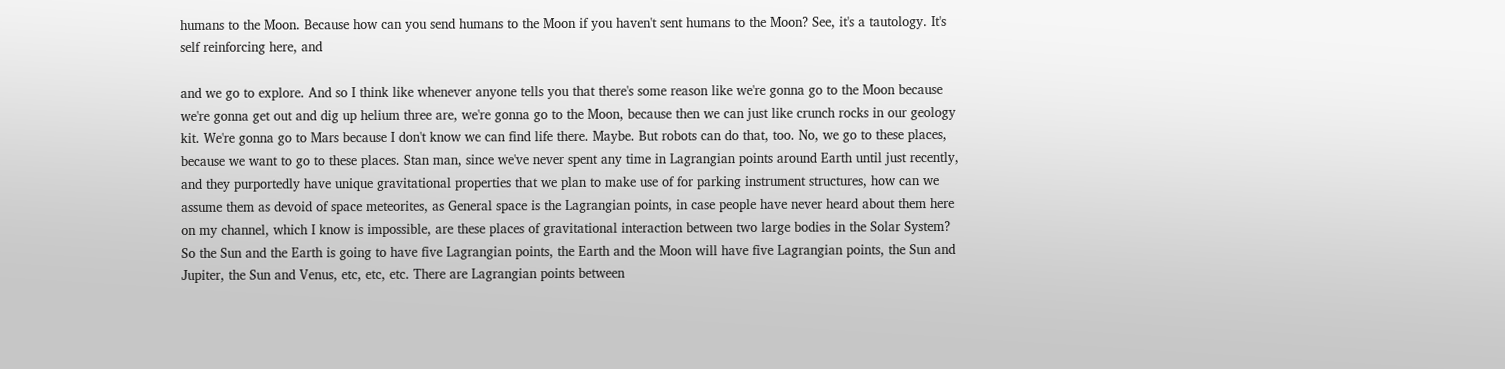humans to the Moon. Because how can you send humans to the Moon if you haven't sent humans to the Moon? See, it's a tautology. It's self reinforcing here, and

and we go to explore. And so I think like whenever anyone tells you that there's some reason like we're gonna go to the Moon because we're gonna get out and dig up helium three are, we're gonna go to the Moon, because then we can just like crunch rocks in our geology kit. We're gonna go to Mars because I don't know we can find life there. Maybe. But robots can do that, too. No, we go to these places, because we want to go to these places. Stan man, since we've never spent any time in Lagrangian points around Earth until just recently, and they purportedly have unique gravitational properties that we plan to make use of for parking instrument structures, how can we assume them as devoid of space meteorites, as General space is the Lagrangian points, in case people have never heard about them here on my channel, which I know is impossible, are these places of gravitational interaction between two large bodies in the Solar System? So the Sun and the Earth is going to have five Lagrangian points, the Earth and the Moon will have five Lagrangian points, the Sun and Jupiter, the Sun and Venus, etc, etc, etc. There are Lagrangian points between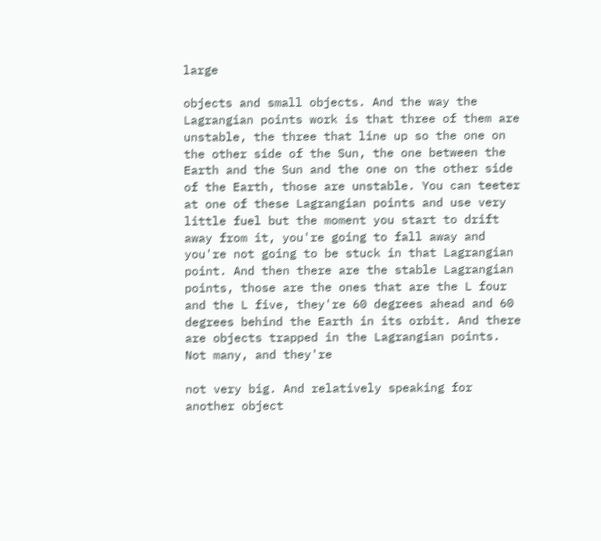large

objects and small objects. And the way the Lagrangian points work is that three of them are unstable, the three that line up so the one on the other side of the Sun, the one between the Earth and the Sun and the one on the other side of the Earth, those are unstable. You can teeter at one of these Lagrangian points and use very little fuel but the moment you start to drift away from it, you're going to fall away and you're not going to be stuck in that Lagrangian point. And then there are the stable Lagrangian points, those are the ones that are the L four and the L five, they're 60 degrees ahead and 60 degrees behind the Earth in its orbit. And there are objects trapped in the Lagrangian points. Not many, and they're

not very big. And relatively speaking for another object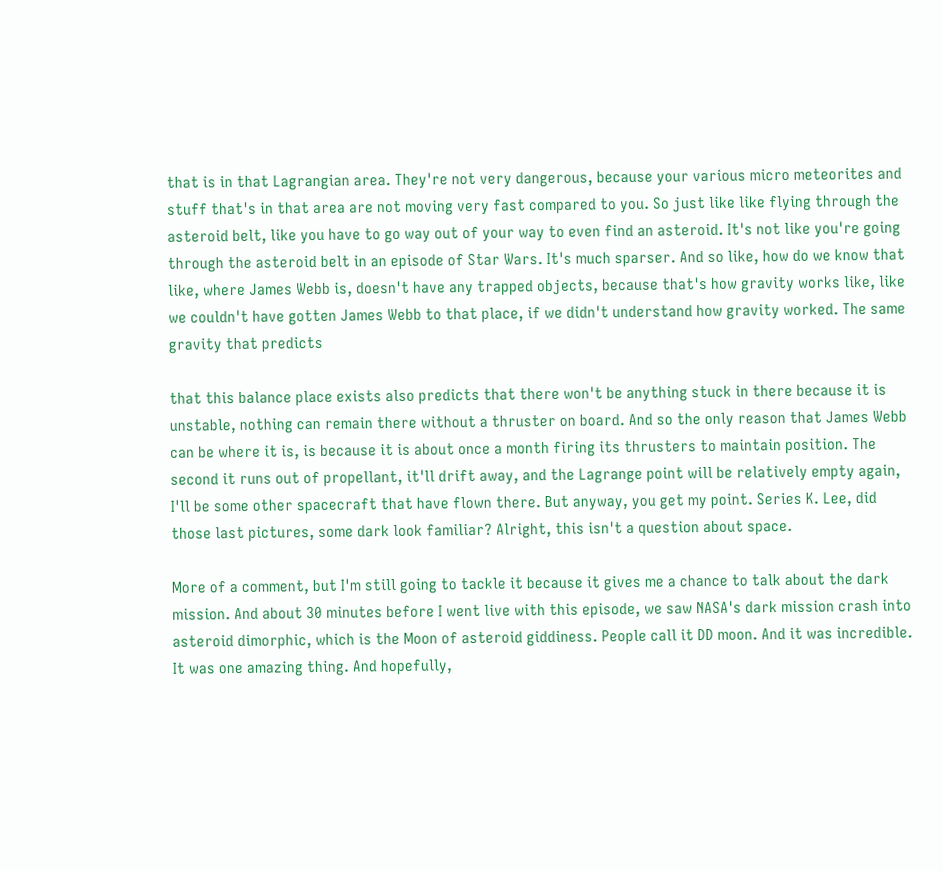that is in that Lagrangian area. They're not very dangerous, because your various micro meteorites and stuff that's in that area are not moving very fast compared to you. So just like like flying through the asteroid belt, like you have to go way out of your way to even find an asteroid. It's not like you're going through the asteroid belt in an episode of Star Wars. It's much sparser. And so like, how do we know that like, where James Webb is, doesn't have any trapped objects, because that's how gravity works like, like we couldn't have gotten James Webb to that place, if we didn't understand how gravity worked. The same gravity that predicts

that this balance place exists also predicts that there won't be anything stuck in there because it is unstable, nothing can remain there without a thruster on board. And so the only reason that James Webb can be where it is, is because it is about once a month firing its thrusters to maintain position. The second it runs out of propellant, it'll drift away, and the Lagrange point will be relatively empty again, I'll be some other spacecraft that have flown there. But anyway, you get my point. Series K. Lee, did those last pictures, some dark look familiar? Alright, this isn't a question about space.

More of a comment, but I'm still going to tackle it because it gives me a chance to talk about the dark mission. And about 30 minutes before I went live with this episode, we saw NASA's dark mission crash into asteroid dimorphic, which is the Moon of asteroid giddiness. People call it DD moon. And it was incredible. It was one amazing thing. And hopefully,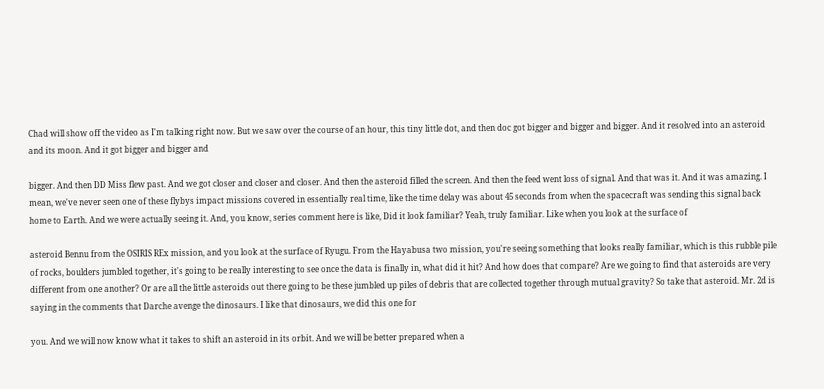Chad will show off the video as I'm talking right now. But we saw over the course of an hour, this tiny little dot, and then doc got bigger and bigger and bigger. And it resolved into an asteroid and its moon. And it got bigger and bigger and

bigger. And then DD Miss flew past. And we got closer and closer and closer. And then the asteroid filled the screen. And then the feed went loss of signal. And that was it. And it was amazing. I mean, we've never seen one of these flybys impact missions covered in essentially real time, like the time delay was about 45 seconds from when the spacecraft was sending this signal back home to Earth. And we were actually seeing it. And, you know, series comment here is like, Did it look familiar? Yeah, truly familiar. Like when you look at the surface of

asteroid Bennu from the OSIRIS REx mission, and you look at the surface of Ryugu. From the Hayabusa two mission, you're seeing something that looks really familiar, which is this rubble pile of rocks, boulders jumbled together, it's going to be really interesting to see once the data is finally in, what did it hit? And how does that compare? Are we going to find that asteroids are very different from one another? Or are all the little asteroids out there going to be these jumbled up piles of debris that are collected together through mutual gravity? So take that asteroid. Mr. 2d is saying in the comments that Darche avenge the dinosaurs. I like that dinosaurs, we did this one for

you. And we will now know what it takes to shift an asteroid in its orbit. And we will be better prepared when a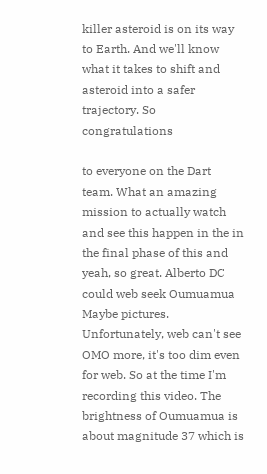killer asteroid is on its way to Earth. And we'll know what it takes to shift and asteroid into a safer trajectory. So congratulations

to everyone on the Dart team. What an amazing mission to actually watch and see this happen in the in the final phase of this and yeah, so great. Alberto DC could web seek Oumuamua Maybe pictures. Unfortunately, web can't see OMO more, it's too dim even for web. So at the time I'm recording this video. The brightness of Oumuamua is about magnitude 37 which is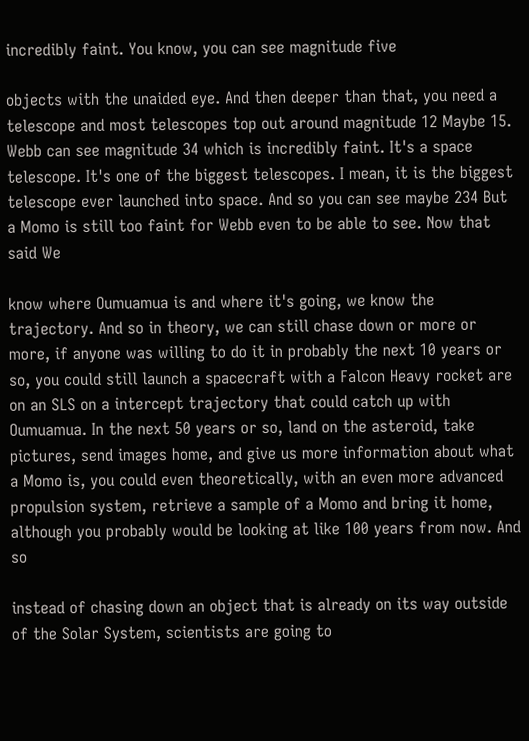incredibly faint. You know, you can see magnitude five

objects with the unaided eye. And then deeper than that, you need a telescope and most telescopes top out around magnitude 12 Maybe 15. Webb can see magnitude 34 which is incredibly faint. It's a space telescope. It's one of the biggest telescopes. I mean, it is the biggest telescope ever launched into space. And so you can see maybe 234 But a Momo is still too faint for Webb even to be able to see. Now that said We

know where Oumuamua is and where it's going, we know the trajectory. And so in theory, we can still chase down or more or more, if anyone was willing to do it in probably the next 10 years or so, you could still launch a spacecraft with a Falcon Heavy rocket are on an SLS on a intercept trajectory that could catch up with Oumuamua. In the next 50 years or so, land on the asteroid, take pictures, send images home, and give us more information about what a Momo is, you could even theoretically, with an even more advanced propulsion system, retrieve a sample of a Momo and bring it home, although you probably would be looking at like 100 years from now. And so

instead of chasing down an object that is already on its way outside of the Solar System, scientists are going to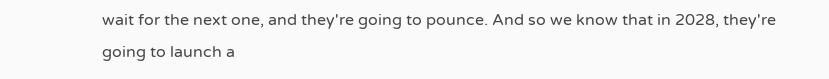wait for the next one, and they're going to pounce. And so we know that in 2028, they're going to launch a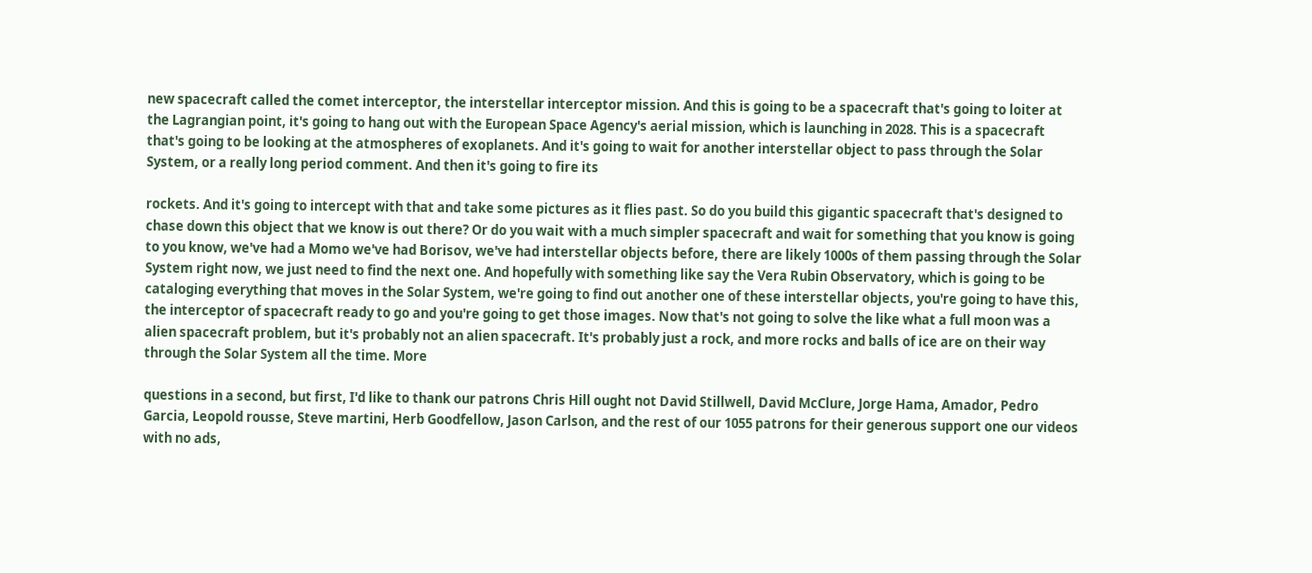new spacecraft called the comet interceptor, the interstellar interceptor mission. And this is going to be a spacecraft that's going to loiter at the Lagrangian point, it's going to hang out with the European Space Agency's aerial mission, which is launching in 2028. This is a spacecraft that's going to be looking at the atmospheres of exoplanets. And it's going to wait for another interstellar object to pass through the Solar System, or a really long period comment. And then it's going to fire its

rockets. And it's going to intercept with that and take some pictures as it flies past. So do you build this gigantic spacecraft that's designed to chase down this object that we know is out there? Or do you wait with a much simpler spacecraft and wait for something that you know is going to you know, we've had a Momo we've had Borisov, we've had interstellar objects before, there are likely 1000s of them passing through the Solar System right now, we just need to find the next one. And hopefully with something like say the Vera Rubin Observatory, which is going to be cataloging everything that moves in the Solar System, we're going to find out another one of these interstellar objects, you're going to have this, the interceptor of spacecraft ready to go and you're going to get those images. Now that's not going to solve the like what a full moon was a alien spacecraft problem, but it's probably not an alien spacecraft. It's probably just a rock, and more rocks and balls of ice are on their way through the Solar System all the time. More

questions in a second, but first, I'd like to thank our patrons Chris Hill ought not David Stillwell, David McClure, Jorge Hama, Amador, Pedro Garcia, Leopold rousse, Steve martini, Herb Goodfellow, Jason Carlson, and the rest of our 1055 patrons for their generous support one our videos with no ads,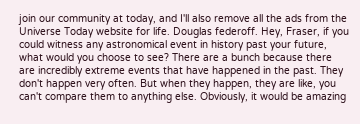join our community at today, and I'll also remove all the ads from the Universe Today website for life. Douglas federoff. Hey, Fraser, if you could witness any astronomical event in history past your future, what would you choose to see? There are a bunch because there are incredibly extreme events that have happened in the past. They don't happen very often. But when they happen, they are like, you can't compare them to anything else. Obviously, it would be amazing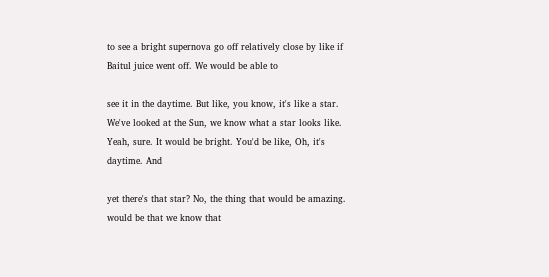to see a bright supernova go off relatively close by like if Baitul juice went off. We would be able to

see it in the daytime. But like, you know, it's like a star. We've looked at the Sun, we know what a star looks like. Yeah, sure. It would be bright. You'd be like, Oh, it's daytime. And

yet there's that star? No, the thing that would be amazing. would be that we know that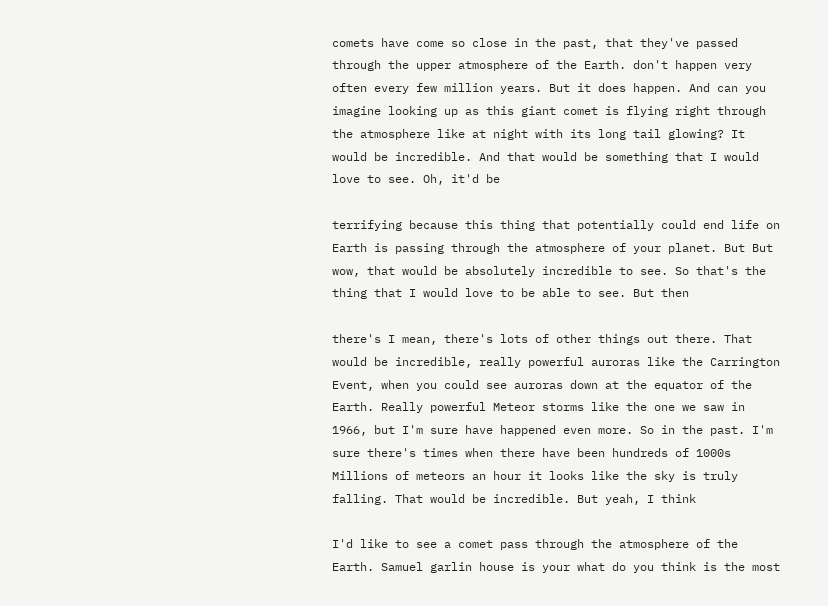comets have come so close in the past, that they've passed through the upper atmosphere of the Earth. don't happen very often every few million years. But it does happen. And can you imagine looking up as this giant comet is flying right through the atmosphere like at night with its long tail glowing? It would be incredible. And that would be something that I would love to see. Oh, it'd be

terrifying because this thing that potentially could end life on Earth is passing through the atmosphere of your planet. But But wow, that would be absolutely incredible to see. So that's the thing that I would love to be able to see. But then

there's I mean, there's lots of other things out there. That would be incredible, really powerful auroras like the Carrington Event, when you could see auroras down at the equator of the Earth. Really powerful Meteor storms like the one we saw in 1966, but I'm sure have happened even more. So in the past. I'm sure there's times when there have been hundreds of 1000s Millions of meteors an hour it looks like the sky is truly falling. That would be incredible. But yeah, I think

I'd like to see a comet pass through the atmosphere of the Earth. Samuel garlin house is your what do you think is the most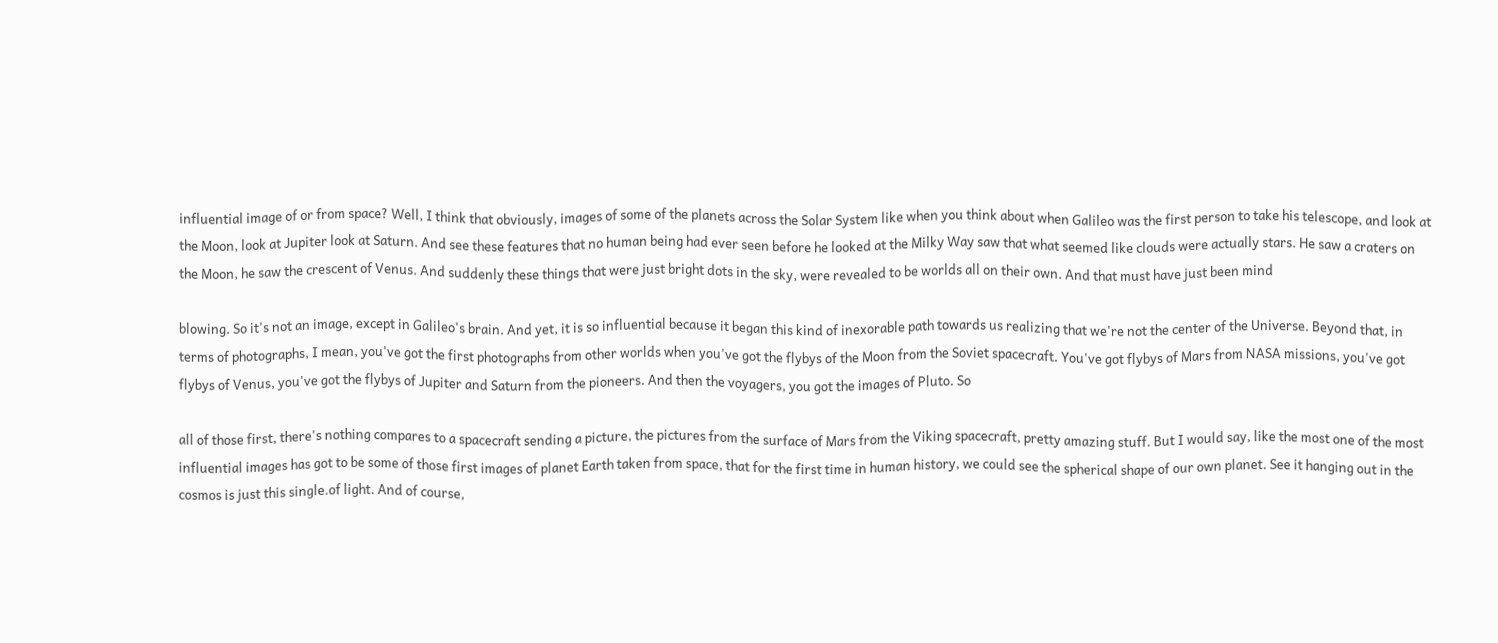influential image of or from space? Well, I think that obviously, images of some of the planets across the Solar System like when you think about when Galileo was the first person to take his telescope, and look at the Moon, look at Jupiter look at Saturn. And see these features that no human being had ever seen before he looked at the Milky Way saw that what seemed like clouds were actually stars. He saw a craters on the Moon, he saw the crescent of Venus. And suddenly these things that were just bright dots in the sky, were revealed to be worlds all on their own. And that must have just been mind

blowing. So it's not an image, except in Galileo's brain. And yet, it is so influential because it began this kind of inexorable path towards us realizing that we're not the center of the Universe. Beyond that, in terms of photographs, I mean, you've got the first photographs from other worlds when you've got the flybys of the Moon from the Soviet spacecraft. You've got flybys of Mars from NASA missions, you've got flybys of Venus, you've got the flybys of Jupiter and Saturn from the pioneers. And then the voyagers, you got the images of Pluto. So

all of those first, there's nothing compares to a spacecraft sending a picture, the pictures from the surface of Mars from the Viking spacecraft, pretty amazing stuff. But I would say, like the most one of the most influential images has got to be some of those first images of planet Earth taken from space, that for the first time in human history, we could see the spherical shape of our own planet. See it hanging out in the cosmos is just this single.of light. And of course,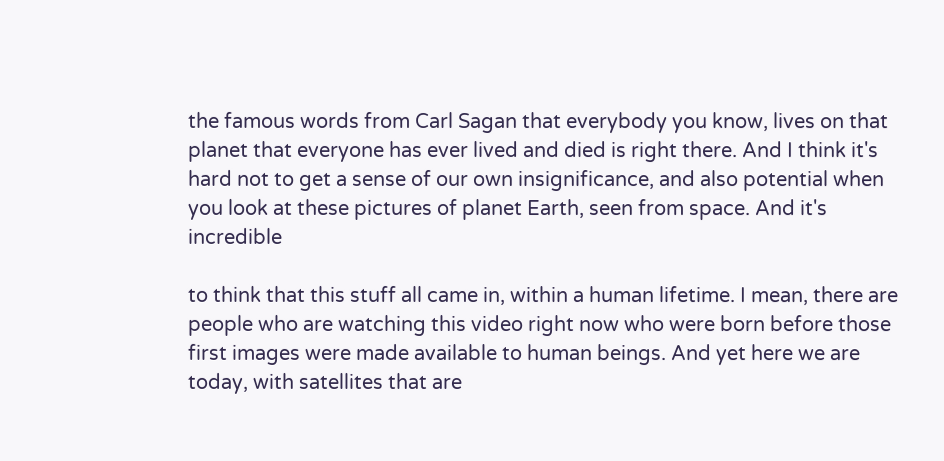the famous words from Carl Sagan that everybody you know, lives on that planet that everyone has ever lived and died is right there. And I think it's hard not to get a sense of our own insignificance, and also potential when you look at these pictures of planet Earth, seen from space. And it's incredible

to think that this stuff all came in, within a human lifetime. I mean, there are people who are watching this video right now who were born before those first images were made available to human beings. And yet here we are today, with satellites that are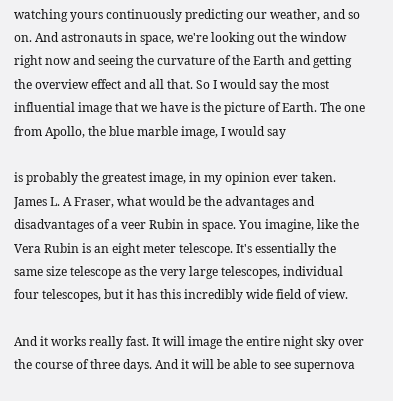watching yours continuously predicting our weather, and so on. And astronauts in space, we're looking out the window right now and seeing the curvature of the Earth and getting the overview effect and all that. So I would say the most influential image that we have is the picture of Earth. The one from Apollo, the blue marble image, I would say

is probably the greatest image, in my opinion ever taken. James L. A Fraser, what would be the advantages and disadvantages of a veer Rubin in space. You imagine, like the Vera Rubin is an eight meter telescope. It's essentially the same size telescope as the very large telescopes, individual four telescopes, but it has this incredibly wide field of view.

And it works really fast. It will image the entire night sky over the course of three days. And it will be able to see supernova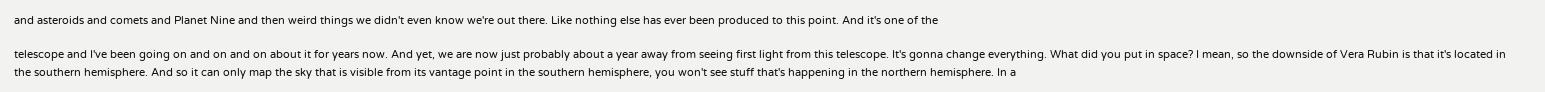and asteroids and comets and Planet Nine and then weird things we didn't even know we're out there. Like nothing else has ever been produced to this point. And it's one of the

telescope and I've been going on and on and on about it for years now. And yet, we are now just probably about a year away from seeing first light from this telescope. It's gonna change everything. What did you put in space? I mean, so the downside of Vera Rubin is that it's located in the southern hemisphere. And so it can only map the sky that is visible from its vantage point in the southern hemisphere, you won't see stuff that's happening in the northern hemisphere. In a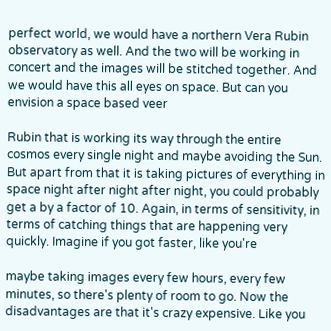perfect world, we would have a northern Vera Rubin observatory as well. And the two will be working in concert and the images will be stitched together. And we would have this all eyes on space. But can you envision a space based veer

Rubin that is working its way through the entire cosmos every single night and maybe avoiding the Sun. But apart from that it is taking pictures of everything in space night after night after night, you could probably get a by a factor of 10. Again, in terms of sensitivity, in terms of catching things that are happening very quickly. Imagine if you got faster, like you're

maybe taking images every few hours, every few minutes, so there's plenty of room to go. Now the disadvantages are that it's crazy expensive. Like you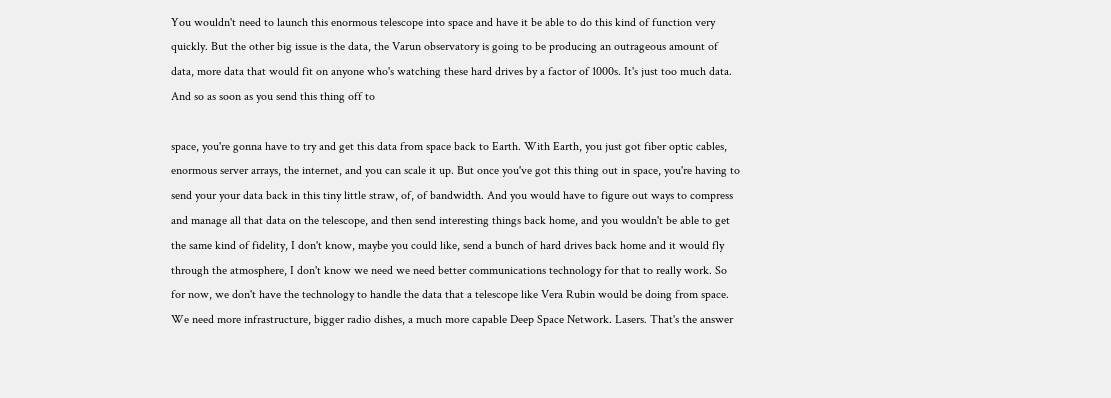You wouldn't need to launch this enormous telescope into space and have it be able to do this kind of function very quickly. But the other big issue is the data, the Varun observatory is going to be producing an outrageous amount of data, more data that would fit on anyone who's watching these hard drives by a factor of 1000s. It's just too much data. And so as soon as you send this thing off to

space, you're gonna have to try and get this data from space back to Earth. With Earth, you just got fiber optic cables, enormous server arrays, the internet, and you can scale it up. But once you've got this thing out in space, you're having to send your your data back in this tiny little straw, of, of bandwidth. And you would have to figure out ways to compress and manage all that data on the telescope, and then send interesting things back home, and you wouldn't be able to get the same kind of fidelity, I don't know, maybe you could like, send a bunch of hard drives back home and it would fly through the atmosphere, I don't know we need we need better communications technology for that to really work. So for now, we don't have the technology to handle the data that a telescope like Vera Rubin would be doing from space. We need more infrastructure, bigger radio dishes, a much more capable Deep Space Network. Lasers. That's the answer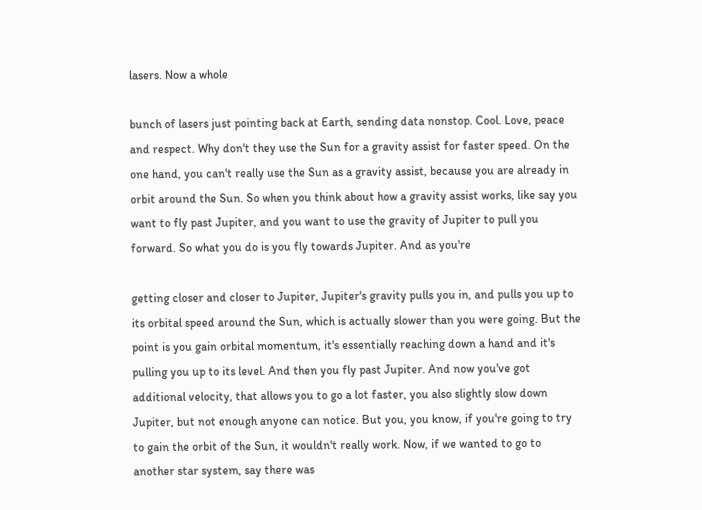lasers. Now a whole

bunch of lasers just pointing back at Earth, sending data nonstop. Cool. Love, peace and respect. Why don't they use the Sun for a gravity assist for faster speed. On the one hand, you can't really use the Sun as a gravity assist, because you are already in orbit around the Sun. So when you think about how a gravity assist works, like say you want to fly past Jupiter, and you want to use the gravity of Jupiter to pull you forward. So what you do is you fly towards Jupiter. And as you're

getting closer and closer to Jupiter, Jupiter's gravity pulls you in, and pulls you up to its orbital speed around the Sun, which is actually slower than you were going. But the point is you gain orbital momentum, it's essentially reaching down a hand and it's pulling you up to its level. And then you fly past Jupiter. And now you've got additional velocity, that allows you to go a lot faster, you also slightly slow down Jupiter, but not enough anyone can notice. But you, you know, if you're going to try to gain the orbit of the Sun, it wouldn't really work. Now, if we wanted to go to another star system, say there was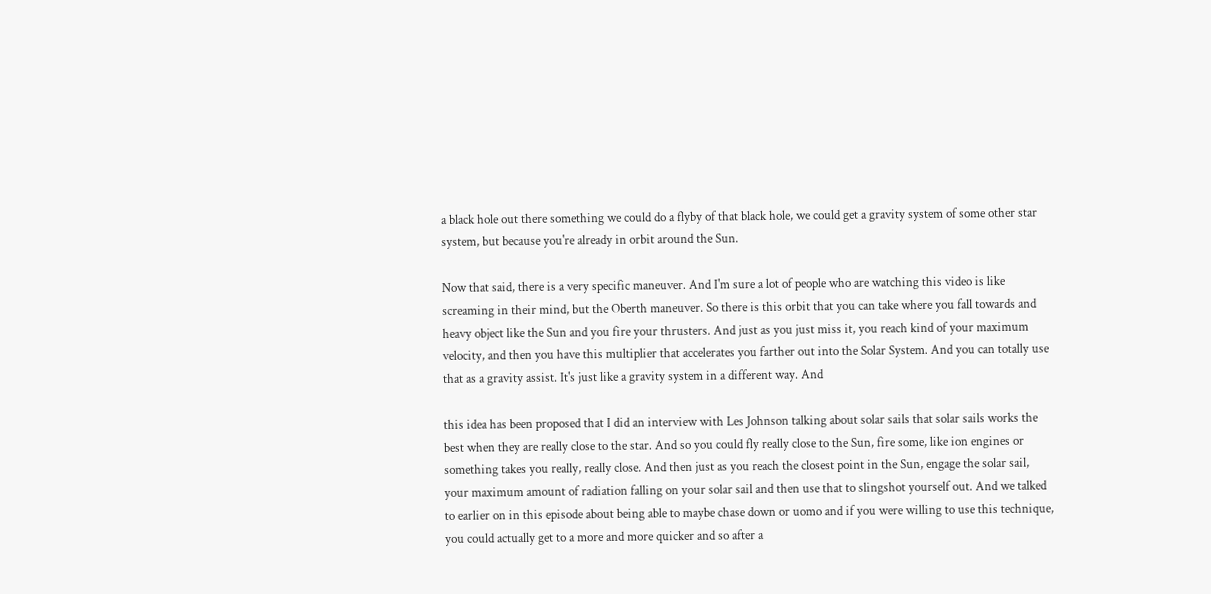a black hole out there something we could do a flyby of that black hole, we could get a gravity system of some other star system, but because you're already in orbit around the Sun.

Now that said, there is a very specific maneuver. And I'm sure a lot of people who are watching this video is like screaming in their mind, but the Oberth maneuver. So there is this orbit that you can take where you fall towards and heavy object like the Sun and you fire your thrusters. And just as you just miss it, you reach kind of your maximum velocity, and then you have this multiplier that accelerates you farther out into the Solar System. And you can totally use that as a gravity assist. It's just like a gravity system in a different way. And

this idea has been proposed that I did an interview with Les Johnson talking about solar sails that solar sails works the best when they are really close to the star. And so you could fly really close to the Sun, fire some, like ion engines or something takes you really, really close. And then just as you reach the closest point in the Sun, engage the solar sail, your maximum amount of radiation falling on your solar sail and then use that to slingshot yourself out. And we talked to earlier on in this episode about being able to maybe chase down or uomo and if you were willing to use this technique, you could actually get to a more and more quicker and so after a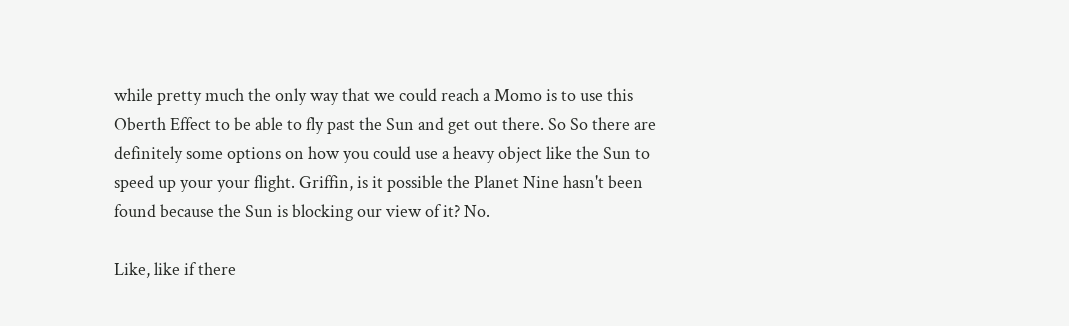while pretty much the only way that we could reach a Momo is to use this Oberth Effect to be able to fly past the Sun and get out there. So So there are definitely some options on how you could use a heavy object like the Sun to speed up your your flight. Griffin, is it possible the Planet Nine hasn't been found because the Sun is blocking our view of it? No.

Like, like if there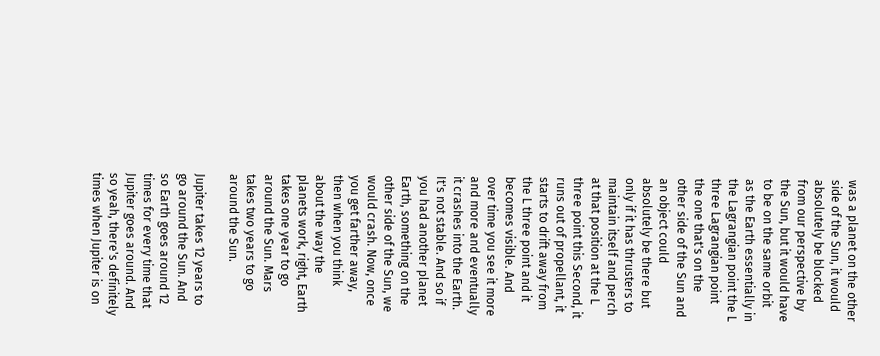was a planet on the other side of the Sun, it would absolutely be blocked from our perspective by the Sun, but it would have to be on the same orbit as the Earth essentially in the Lagrangian point the L three Lagrangian point the one that's on the other side of the Sun and an object could absolutely be there but only if it has thrusters to maintain itself and perch at that position at the L three point this Second, it runs out of propellant, it starts to drift away from the L three point and it becomes visible. And over time you see it more and more and eventually it crashes into the Earth. It's not stable. And so if you had another planet Earth, something on the other side of the Sun, we would crash. Now, once you get farther away, then when you think about the way the planets work, right, Earth takes one year to go around the Sun. Mars takes two years to go around the Sun.

Jupiter takes 12 years to go around the Sun. And so Earth goes around 12 times for every time that Jupiter goes around. And so yeah, there's definitely times when Jupiter is on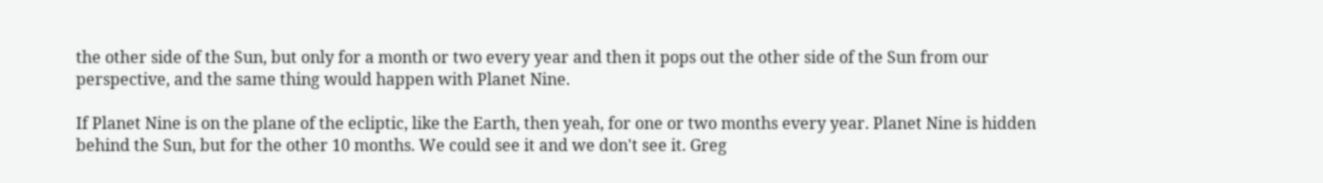the other side of the Sun, but only for a month or two every year and then it pops out the other side of the Sun from our perspective, and the same thing would happen with Planet Nine.

If Planet Nine is on the plane of the ecliptic, like the Earth, then yeah, for one or two months every year. Planet Nine is hidden behind the Sun, but for the other 10 months. We could see it and we don't see it. Greg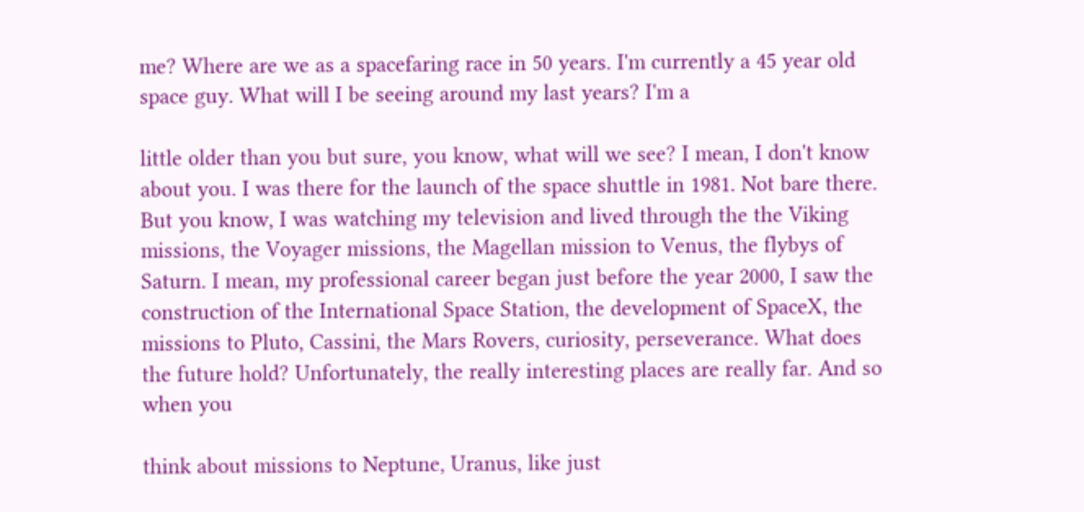me? Where are we as a spacefaring race in 50 years. I'm currently a 45 year old space guy. What will I be seeing around my last years? I'm a

little older than you but sure, you know, what will we see? I mean, I don't know about you. I was there for the launch of the space shuttle in 1981. Not bare there. But you know, I was watching my television and lived through the the Viking missions, the Voyager missions, the Magellan mission to Venus, the flybys of Saturn. I mean, my professional career began just before the year 2000, I saw the construction of the International Space Station, the development of SpaceX, the missions to Pluto, Cassini, the Mars Rovers, curiosity, perseverance. What does the future hold? Unfortunately, the really interesting places are really far. And so when you

think about missions to Neptune, Uranus, like just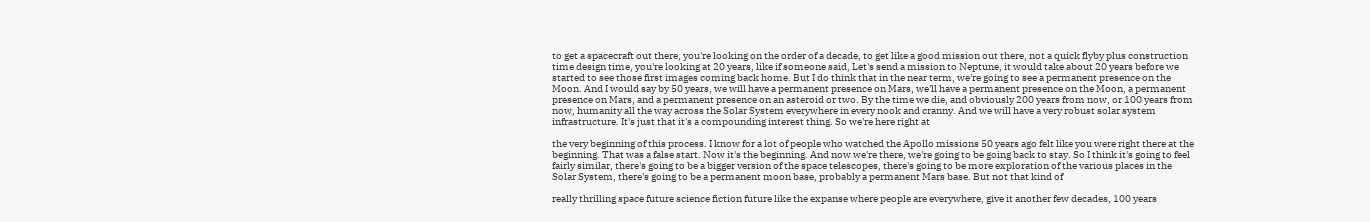to get a spacecraft out there, you're looking on the order of a decade, to get like a good mission out there, not a quick flyby plus construction time design time, you're looking at 20 years, like if someone said, Let's send a mission to Neptune, it would take about 20 years before we started to see those first images coming back home. But I do think that in the near term, we're going to see a permanent presence on the Moon. And I would say by 50 years, we will have a permanent presence on Mars, we'll have a permanent presence on the Moon, a permanent presence on Mars, and a permanent presence on an asteroid or two. By the time we die, and obviously 200 years from now, or 100 years from now, humanity all the way across the Solar System everywhere in every nook and cranny. And we will have a very robust solar system infrastructure. It's just that it's a compounding interest thing. So we're here right at

the very beginning of this process. I know for a lot of people who watched the Apollo missions 50 years ago felt like you were right there at the beginning. That was a false start. Now it's the beginning. And now we're there, we're going to be going back to stay. So I think it's going to feel fairly similar, there's going to be a bigger version of the space telescopes, there's going to be more exploration of the various places in the Solar System, there's going to be a permanent moon base, probably a permanent Mars base. But not that kind of

really thrilling space future science fiction future like the expanse where people are everywhere, give it another few decades, 100 years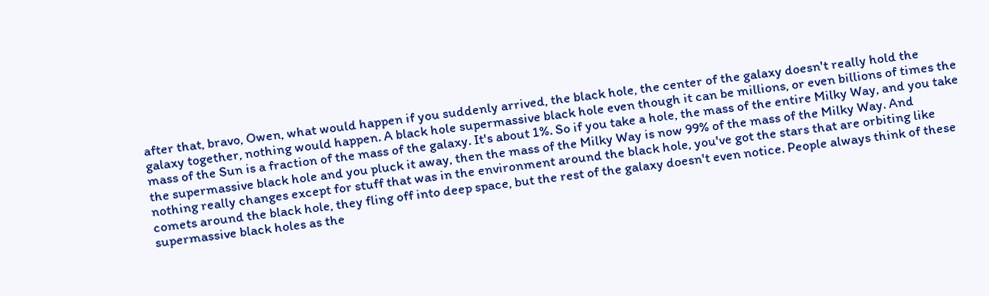after that, bravo, Owen, what would happen if you suddenly arrived, the black hole, the center of the galaxy doesn't really hold the galaxy together, nothing would happen. A black hole supermassive black hole even though it can be millions, or even billions of times the mass of the Sun is a fraction of the mass of the galaxy. It's about 1%. So if you take a hole, the mass of the entire Milky Way, and you take the supermassive black hole and you pluck it away, then the mass of the Milky Way is now 99% of the mass of the Milky Way. And nothing really changes except for stuff that was in the environment around the black hole, you've got the stars that are orbiting like comets around the black hole, they fling off into deep space, but the rest of the galaxy doesn't even notice. People always think of these supermassive black holes as the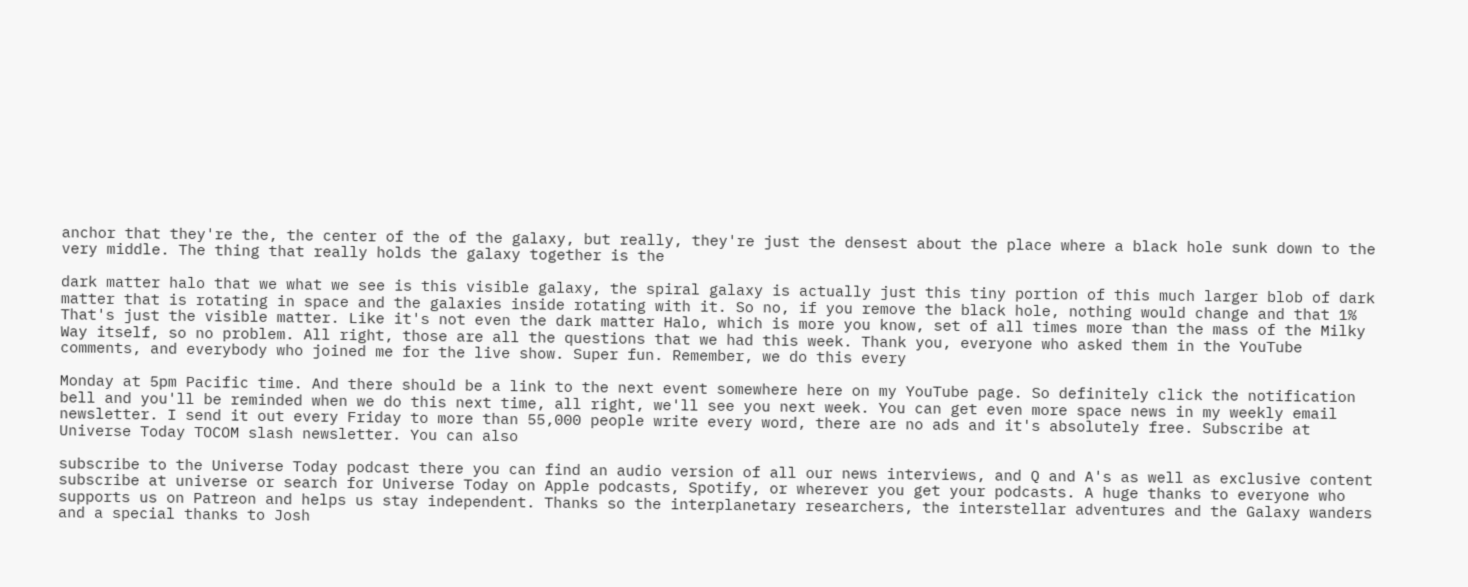anchor that they're the, the center of the of the galaxy, but really, they're just the densest about the place where a black hole sunk down to the very middle. The thing that really holds the galaxy together is the

dark matter halo that we what we see is this visible galaxy, the spiral galaxy is actually just this tiny portion of this much larger blob of dark matter that is rotating in space and the galaxies inside rotating with it. So no, if you remove the black hole, nothing would change and that 1% That's just the visible matter. Like it's not even the dark matter Halo, which is more you know, set of all times more than the mass of the Milky Way itself, so no problem. All right, those are all the questions that we had this week. Thank you, everyone who asked them in the YouTube comments, and everybody who joined me for the live show. Super fun. Remember, we do this every

Monday at 5pm Pacific time. And there should be a link to the next event somewhere here on my YouTube page. So definitely click the notification bell and you'll be reminded when we do this next time, all right, we'll see you next week. You can get even more space news in my weekly email newsletter. I send it out every Friday to more than 55,000 people write every word, there are no ads and it's absolutely free. Subscribe at Universe Today TOCOM slash newsletter. You can also

subscribe to the Universe Today podcast there you can find an audio version of all our news interviews, and Q and A's as well as exclusive content subscribe at universe or search for Universe Today on Apple podcasts, Spotify, or wherever you get your podcasts. A huge thanks to everyone who supports us on Patreon and helps us stay independent. Thanks so the interplanetary researchers, the interstellar adventures and the Galaxy wanders and a special thanks to Josh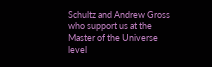Schultz and Andrew Gross who support us at the Master of the Universe level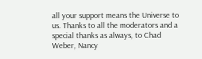all your support means the Universe to us. Thanks to all the moderators and a special thanks as always, to Chad Weber, Nancy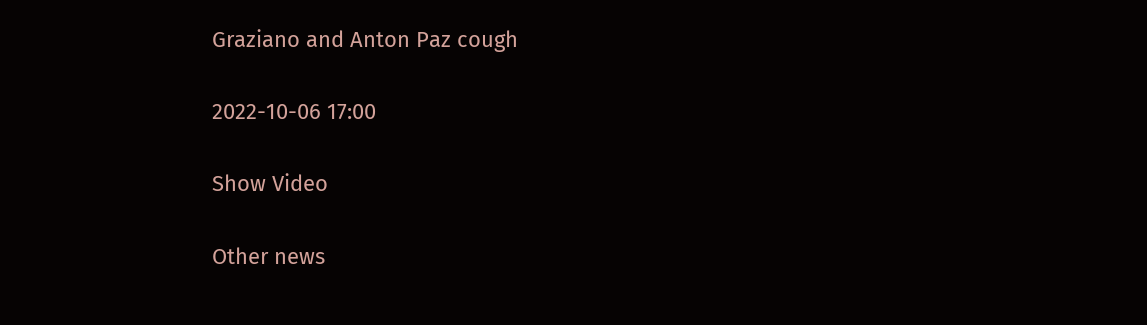Graziano and Anton Paz cough

2022-10-06 17:00

Show Video

Other news